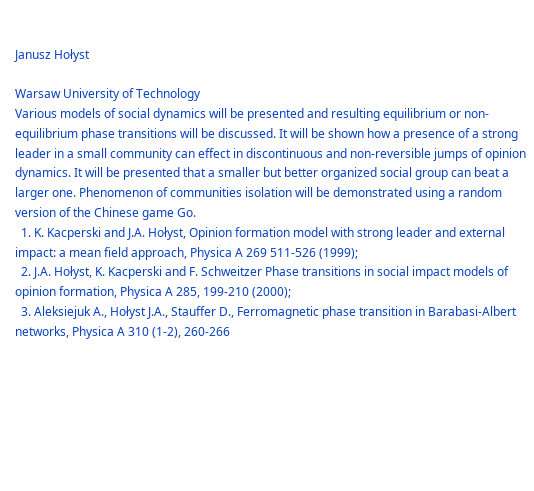Janusz Hołyst

Warsaw University of Technology
Various models of social dynamics will be presented and resulting equilibrium or non-equilibrium phase transitions will be discussed. It will be shown how a presence of a strong leader in a small community can effect in discontinuous and non-reversible jumps of opinion dynamics. It will be presented that a smaller but better organized social group can beat a larger one. Phenomenon of communities isolation will be demonstrated using a random version of the Chinese game Go.
  1. K. Kacperski and J.A. Hołyst, Opinion formation model with strong leader and external impact: a mean field approach, Physica A 269 511-526 (1999);
  2. J.A. Hołyst, K. Kacperski and F. Schweitzer Phase transitions in social impact models of opinion formation, Physica A 285, 199-210 (2000);
  3. Aleksiejuk A., Hołyst J.A., Stauffer D., Ferromagnetic phase transition in Barabasi-Albert networks, Physica A 310 (1-2), 260-266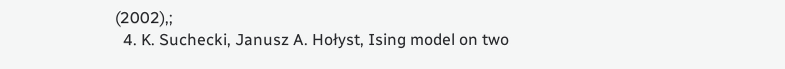(2002),;
  4. K. Suchecki, Janusz A. Hołyst, Ising model on two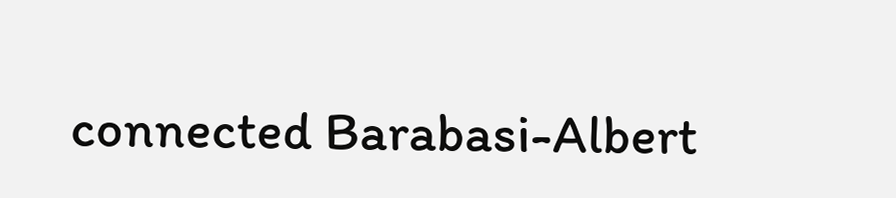connected Barabasi-Albert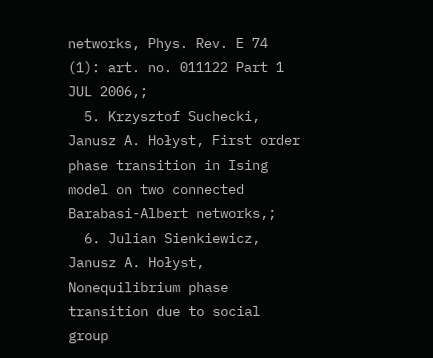networks, Phys. Rev. E 74 (1): art. no. 011122 Part 1 JUL 2006,;
  5. Krzysztof Suchecki, Janusz A. Hołyst, First order phase transition in Ising model on two connected Barabasi-Albert networks,;
  6. Julian Sienkiewicz, Janusz A. Hołyst, Nonequilibrium phase transition due to social group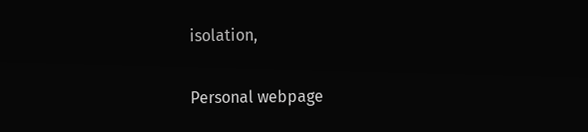isolation,

Personal webpage